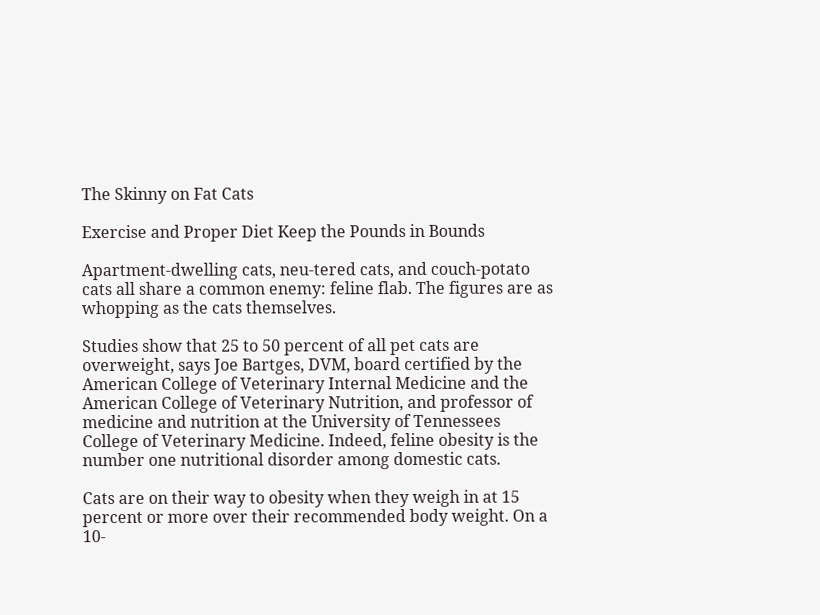The Skinny on Fat Cats

Exercise and Proper Diet Keep the Pounds in Bounds

Apartment-dwelling cats, neu-tered cats, and couch-potato cats all share a common enemy: feline flab. The figures are as whopping as the cats themselves.

Studies show that 25 to 50 percent of all pet cats are overweight, says Joe Bartges, DVM, board certified by the American College of Veterinary Internal Medicine and the American College of Veterinary Nutrition, and professor of medicine and nutrition at the University of Tennessees College of Veterinary Medicine. Indeed, feline obesity is the number one nutritional disorder among domestic cats.

Cats are on their way to obesity when they weigh in at 15 percent or more over their recommended body weight. On a 10-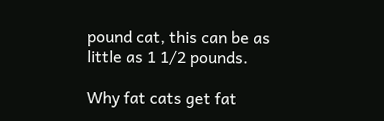pound cat, this can be as little as 1 1/2 pounds.

Why fat cats get fat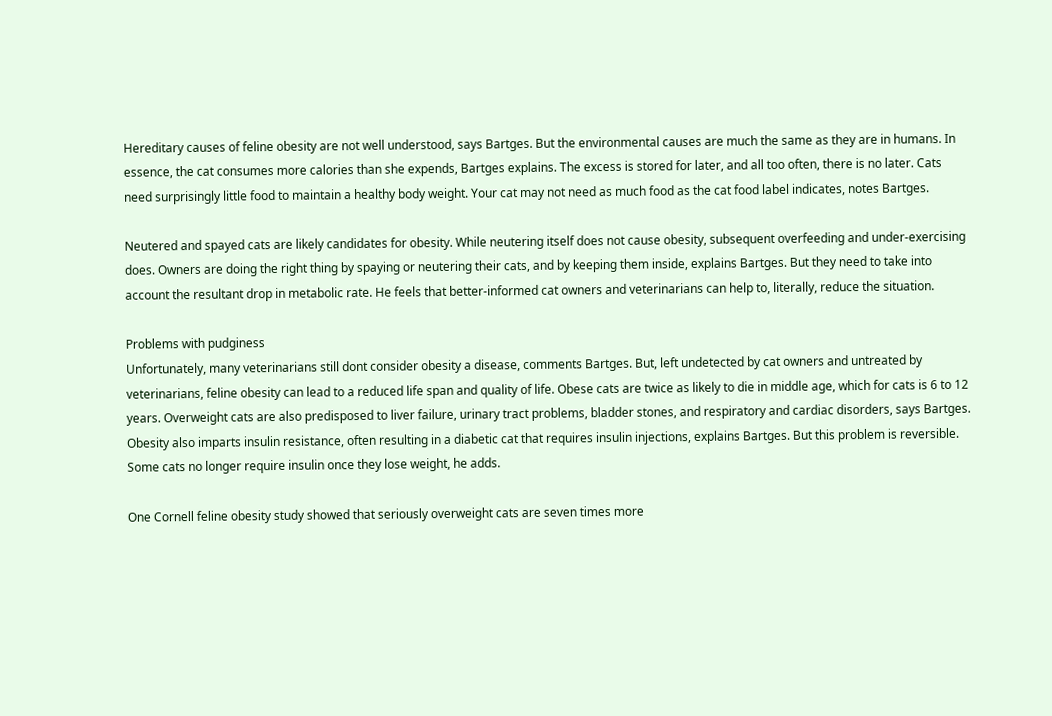Hereditary causes of feline obesity are not well understood, says Bartges. But the environmental causes are much the same as they are in humans. In essence, the cat consumes more calories than she expends, Bartges explains. The excess is stored for later, and all too often, there is no later. Cats need surprisingly little food to maintain a healthy body weight. Your cat may not need as much food as the cat food label indicates, notes Bartges.

Neutered and spayed cats are likely candidates for obesity. While neutering itself does not cause obesity, subsequent overfeeding and under-exercising does. Owners are doing the right thing by spaying or neutering their cats, and by keeping them inside, explains Bartges. But they need to take into account the resultant drop in metabolic rate. He feels that better-informed cat owners and veterinarians can help to, literally, reduce the situation.

Problems with pudginess
Unfortunately, many veterinarians still dont consider obesity a disease, comments Bartges. But, left undetected by cat owners and untreated by veterinarians, feline obesity can lead to a reduced life span and quality of life. Obese cats are twice as likely to die in middle age, which for cats is 6 to 12 years. Overweight cats are also predisposed to liver failure, urinary tract problems, bladder stones, and respiratory and cardiac disorders, says Bartges. Obesity also imparts insulin resistance, often resulting in a diabetic cat that requires insulin injections, explains Bartges. But this problem is reversible. Some cats no longer require insulin once they lose weight, he adds.

One Cornell feline obesity study showed that seriously overweight cats are seven times more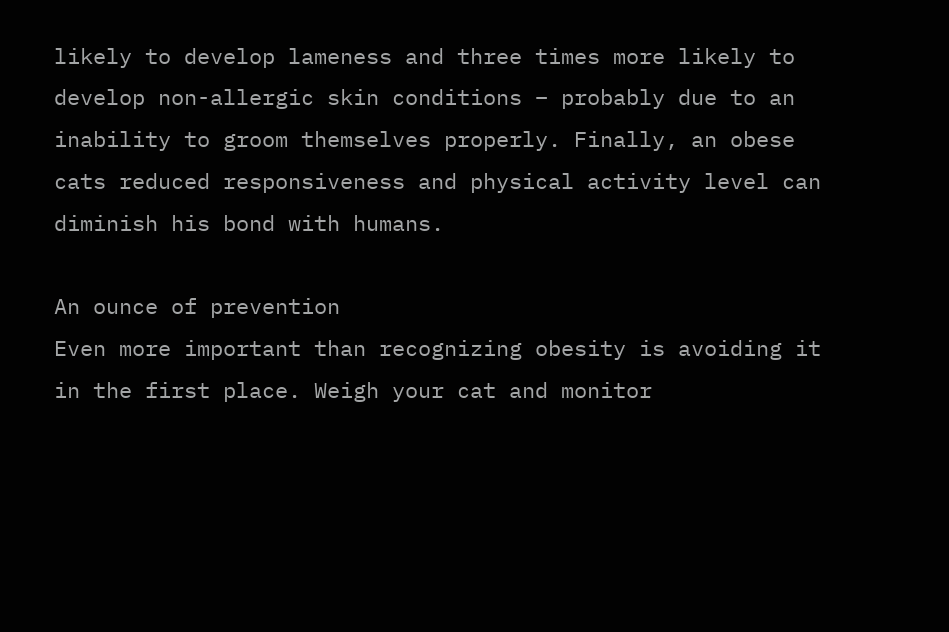likely to develop lameness and three times more likely to develop non-allergic skin conditions – probably due to an inability to groom themselves properly. Finally, an obese cats reduced responsiveness and physical activity level can diminish his bond with humans.

An ounce of prevention
Even more important than recognizing obesity is avoiding it in the first place. Weigh your cat and monitor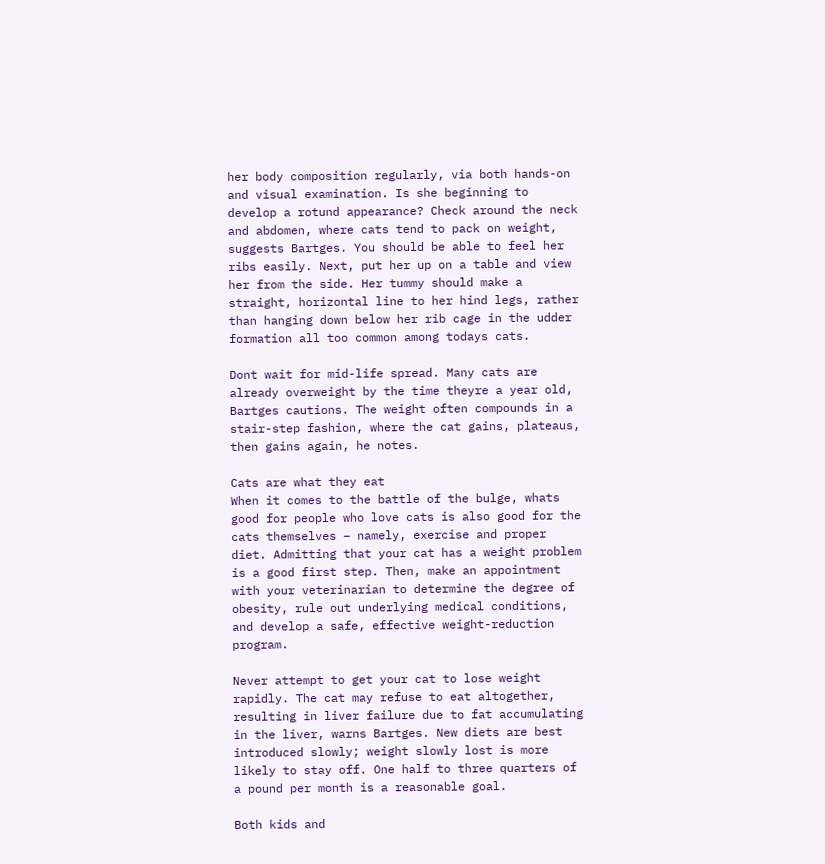her body composition regularly, via both hands-on and visual examination. Is she beginning to develop a rotund appearance? Check around the neck and abdomen, where cats tend to pack on weight, suggests Bartges. You should be able to feel her ribs easily. Next, put her up on a table and view her from the side. Her tummy should make a straight, horizontal line to her hind legs, rather than hanging down below her rib cage in the udder formation all too common among todays cats.

Dont wait for mid-life spread. Many cats are already overweight by the time theyre a year old, Bartges cautions. The weight often compounds in a stair-step fashion, where the cat gains, plateaus, then gains again, he notes.

Cats are what they eat
When it comes to the battle of the bulge, whats good for people who love cats is also good for the cats themselves – namely, exercise and proper diet. Admitting that your cat has a weight problem is a good first step. Then, make an appointment with your veterinarian to determine the degree of
obesity, rule out underlying medical conditions, and develop a safe, effective weight-reduction program.

Never attempt to get your cat to lose weight rapidly. The cat may refuse to eat altogether, resulting in liver failure due to fat accumulating in the liver, warns Bartges. New diets are best introduced slowly; weight slowly lost is more likely to stay off. One half to three quarters of a pound per month is a reasonable goal.

Both kids and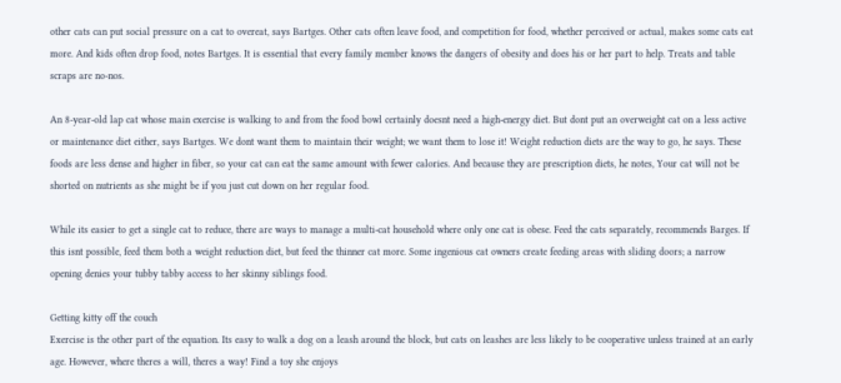other cats can put social pressure on a cat to overeat, says Bartges. Other cats often leave food, and competition for food, whether perceived or actual, makes some cats eat more. And kids often drop food, notes Bartges. It is essential that every family member knows the dangers of obesity and does his or her part to help. Treats and table scraps are no-nos.

An 8-year-old lap cat whose main exercise is walking to and from the food bowl certainly doesnt need a high-energy diet. But dont put an overweight cat on a less active or maintenance diet either, says Bartges. We dont want them to maintain their weight; we want them to lose it! Weight reduction diets are the way to go, he says. These foods are less dense and higher in fiber, so your cat can eat the same amount with fewer calories. And because they are prescription diets, he notes, Your cat will not be shorted on nutrients as she might be if you just cut down on her regular food.

While its easier to get a single cat to reduce, there are ways to manage a multi-cat household where only one cat is obese. Feed the cats separately, recommends Barges. If this isnt possible, feed them both a weight reduction diet, but feed the thinner cat more. Some ingenious cat owners create feeding areas with sliding doors; a narrow opening denies your tubby tabby access to her skinny siblings food.

Getting kitty off the couch
Exercise is the other part of the equation. Its easy to walk a dog on a leash around the block, but cats on leashes are less likely to be cooperative unless trained at an early age. However, where theres a will, theres a way! Find a toy she enjoys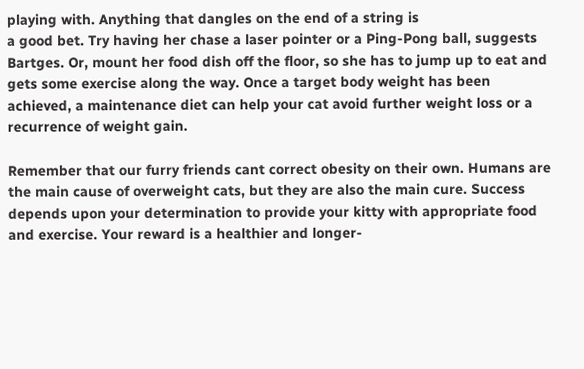playing with. Anything that dangles on the end of a string is
a good bet. Try having her chase a laser pointer or a Ping-Pong ball, suggests Bartges. Or, mount her food dish off the floor, so she has to jump up to eat and gets some exercise along the way. Once a target body weight has been achieved, a maintenance diet can help your cat avoid further weight loss or a recurrence of weight gain.

Remember that our furry friends cant correct obesity on their own. Humans are the main cause of overweight cats, but they are also the main cure. Success depends upon your determination to provide your kitty with appropriate food and exercise. Your reward is a healthier and longer-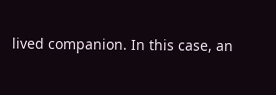lived companion. In this case, an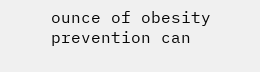ounce of obesity prevention can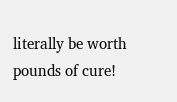literally be worth pounds of cure!